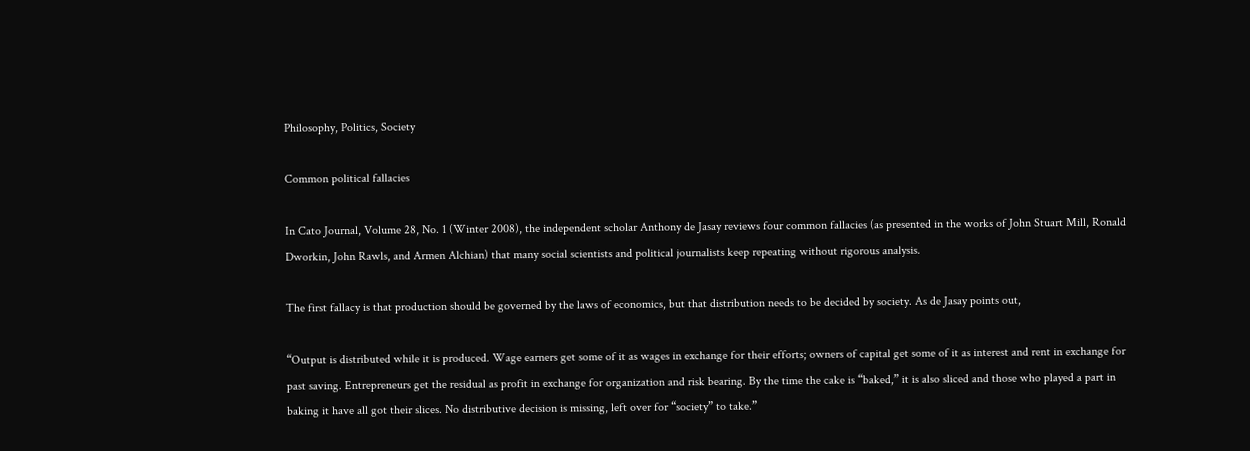Philosophy, Politics, Society

Common political fallacies

In Cato Journal, Volume 28, No. 1 (Winter 2008), the independent scholar Anthony de Jasay reviews four common fallacies (as presented in the works of John Stuart Mill, Ronald Dworkin, John Rawls, and Armen Alchian) that many social scientists and political journalists keep repeating without rigorous analysis.

The first fallacy is that production should be governed by the laws of economics, but that distribution needs to be decided by society. As de Jasay points out,

“Output is distributed while it is produced. Wage earners get some of it as wages in exchange for their efforts; owners of capital get some of it as interest and rent in exchange for past saving. Entrepreneurs get the residual as profit in exchange for organization and risk bearing. By the time the cake is “baked,” it is also sliced and those who played a part in baking it have all got their slices. No distributive decision is missing, left over for “society” to take.”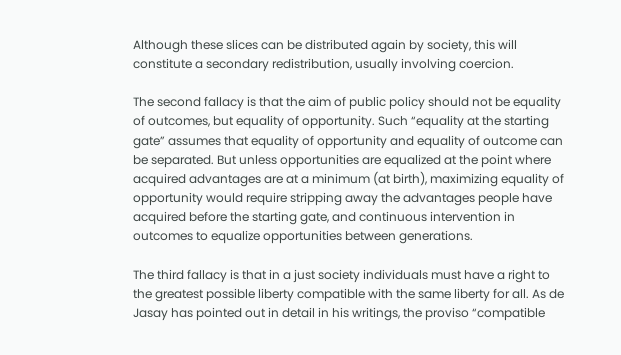Although these slices can be distributed again by society, this will constitute a secondary redistribution, usually involving coercion.

The second fallacy is that the aim of public policy should not be equality of outcomes, but equality of opportunity. Such “equality at the starting gate” assumes that equality of opportunity and equality of outcome can be separated. But unless opportunities are equalized at the point where acquired advantages are at a minimum (at birth), maximizing equality of opportunity would require stripping away the advantages people have acquired before the starting gate, and continuous intervention in outcomes to equalize opportunities between generations.

The third fallacy is that in a just society individuals must have a right to the greatest possible liberty compatible with the same liberty for all. As de Jasay has pointed out in detail in his writings, the proviso “compatible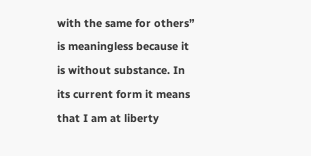with the same for others” is meaningless because it is without substance. In its current form it means that I am at liberty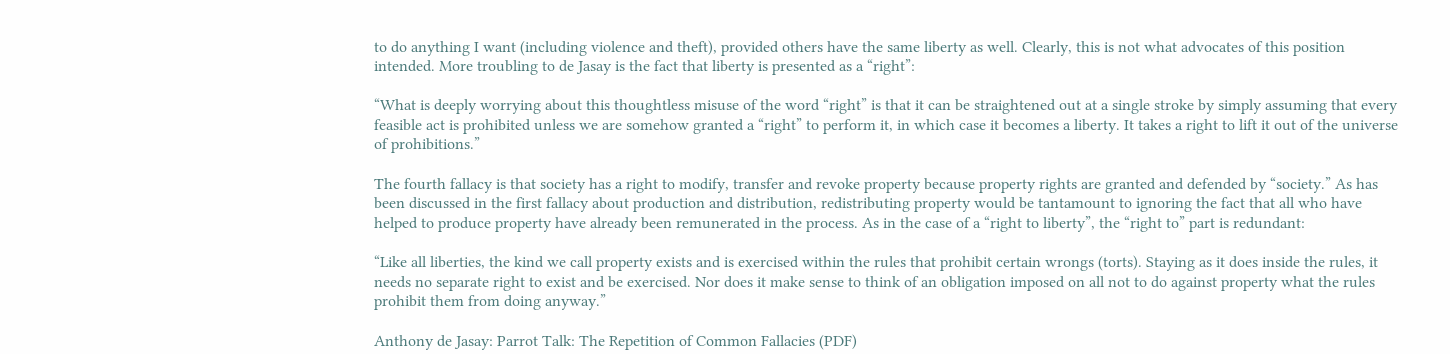to do anything I want (including violence and theft), provided others have the same liberty as well. Clearly, this is not what advocates of this position intended. More troubling to de Jasay is the fact that liberty is presented as a “right”:

“What is deeply worrying about this thoughtless misuse of the word “right” is that it can be straightened out at a single stroke by simply assuming that every feasible act is prohibited unless we are somehow granted a “right” to perform it, in which case it becomes a liberty. It takes a right to lift it out of the universe of prohibitions.”

The fourth fallacy is that society has a right to modify, transfer and revoke property because property rights are granted and defended by “society.” As has been discussed in the first fallacy about production and distribution, redistributing property would be tantamount to ignoring the fact that all who have helped to produce property have already been remunerated in the process. As in the case of a “right to liberty”, the “right to” part is redundant:

“Like all liberties, the kind we call property exists and is exercised within the rules that prohibit certain wrongs (torts). Staying as it does inside the rules, it needs no separate right to exist and be exercised. Nor does it make sense to think of an obligation imposed on all not to do against property what the rules prohibit them from doing anyway.”

Anthony de Jasay: Parrot Talk: The Repetition of Common Fallacies (PDF)